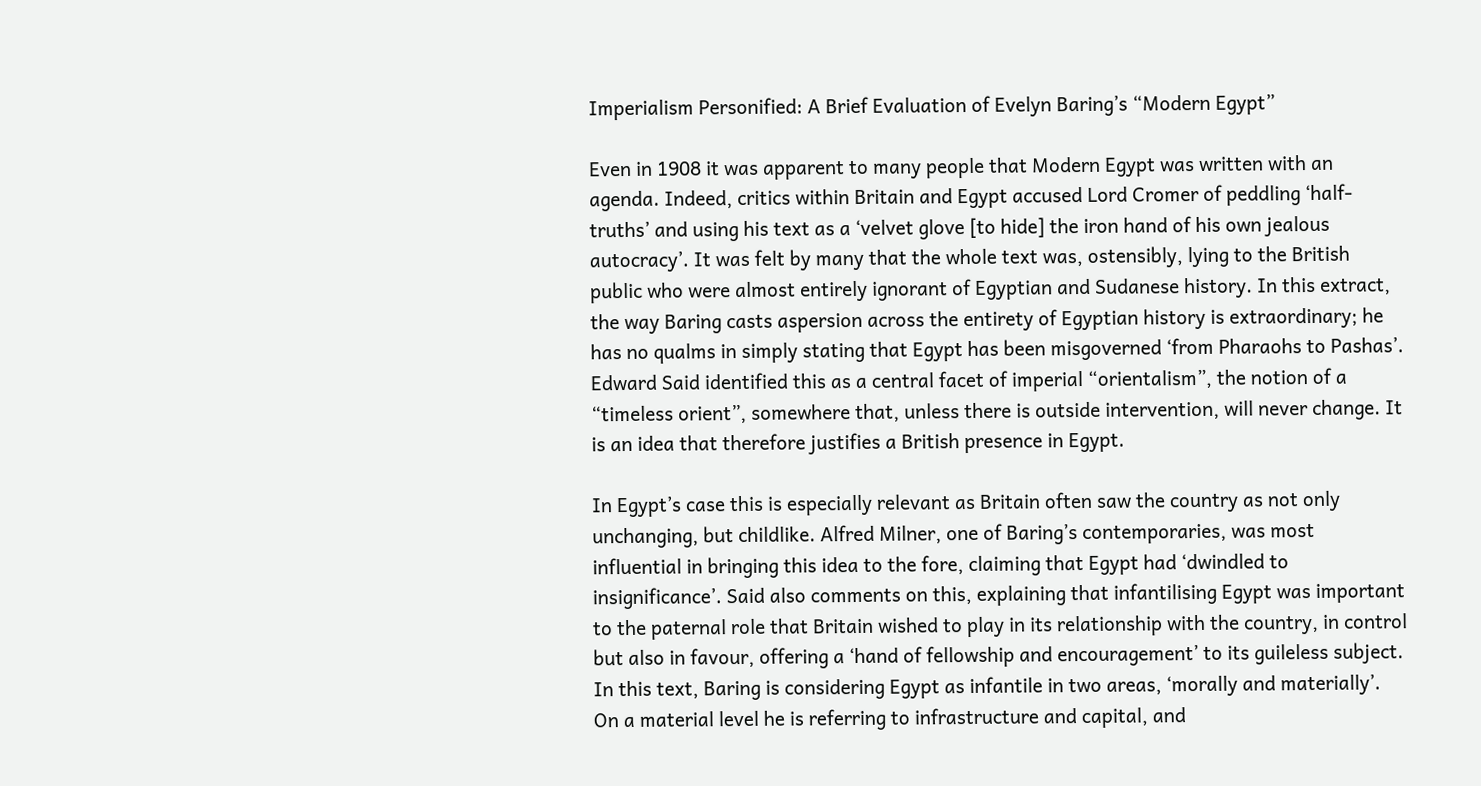Imperialism Personified: A Brief Evaluation of Evelyn Baring’s “Modern Egypt”

Even in 1908 it was apparent to many people that Modern Egypt was written with an agenda. Indeed, critics within Britain and Egypt accused Lord Cromer of peddling ‘half-truths’ and using his text as a ‘velvet glove [to hide] the iron hand of his own jealous autocracy’. It was felt by many that the whole text was, ostensibly, lying to the British public who were almost entirely ignorant of Egyptian and Sudanese history. In this extract, the way Baring casts aspersion across the entirety of Egyptian history is extraordinary; he has no qualms in simply stating that Egypt has been misgoverned ‘from Pharaohs to Pashas’. Edward Said identified this as a central facet of imperial “orientalism”, the notion of a “timeless orient”, somewhere that, unless there is outside intervention, will never change. It is an idea that therefore justifies a British presence in Egypt.

In Egypt’s case this is especially relevant as Britain often saw the country as not only unchanging, but childlike. Alfred Milner, one of Baring’s contemporaries, was most influential in bringing this idea to the fore, claiming that Egypt had ‘dwindled to insignificance’. Said also comments on this, explaining that infantilising Egypt was important to the paternal role that Britain wished to play in its relationship with the country, in control but also in favour, offering a ‘hand of fellowship and encouragement’ to its guileless subject. In this text, Baring is considering Egypt as infantile in two areas, ‘morally and materially’. On a material level he is referring to infrastructure and capital, and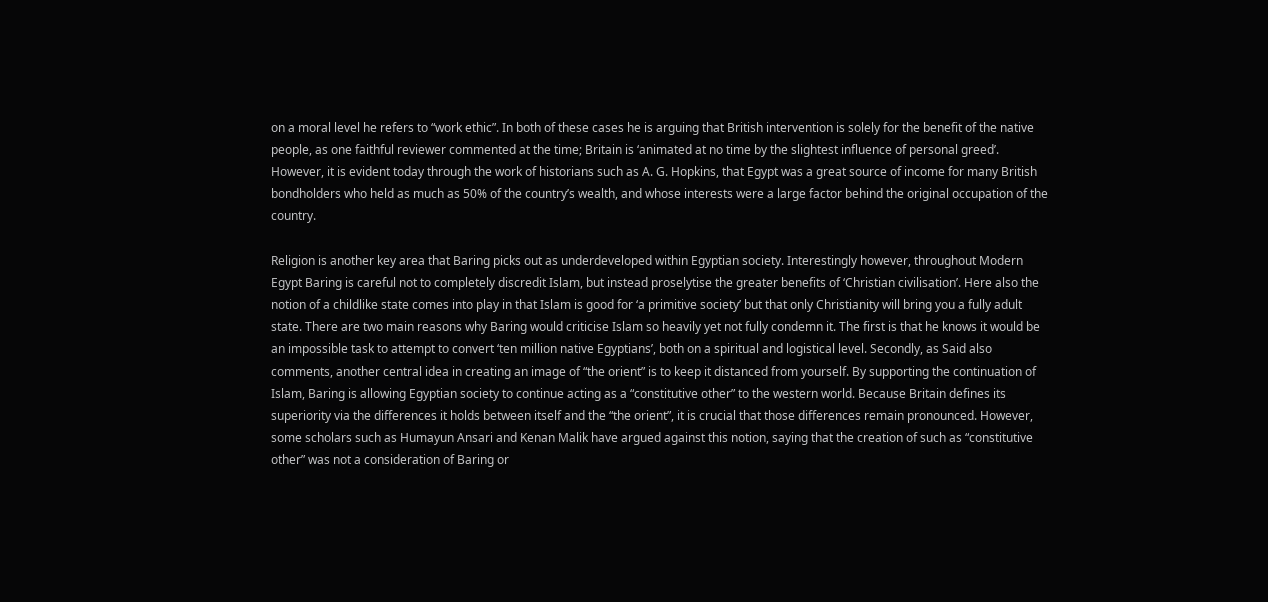on a moral level he refers to “work ethic”. In both of these cases he is arguing that British intervention is solely for the benefit of the native people, as one faithful reviewer commented at the time; Britain is ‘animated at no time by the slightest influence of personal greed’. However, it is evident today through the work of historians such as A. G. Hopkins, that Egypt was a great source of income for many British bondholders who held as much as 50% of the country’s wealth, and whose interests were a large factor behind the original occupation of the country.

Religion is another key area that Baring picks out as underdeveloped within Egyptian society. Interestingly however, throughout Modern Egypt Baring is careful not to completely discredit Islam, but instead proselytise the greater benefits of ‘Christian civilisation’. Here also the notion of a childlike state comes into play in that Islam is good for ‘a primitive society’ but that only Christianity will bring you a fully adult state. There are two main reasons why Baring would criticise Islam so heavily yet not fully condemn it. The first is that he knows it would be an impossible task to attempt to convert ‘ten million native Egyptians’, both on a spiritual and logistical level. Secondly, as Said also comments, another central idea in creating an image of “the orient” is to keep it distanced from yourself. By supporting the continuation of Islam, Baring is allowing Egyptian society to continue acting as a “constitutive other” to the western world. Because Britain defines its superiority via the differences it holds between itself and the “the orient”, it is crucial that those differences remain pronounced. However, some scholars such as Humayun Ansari and Kenan Malik have argued against this notion, saying that the creation of such as “constitutive other” was not a consideration of Baring or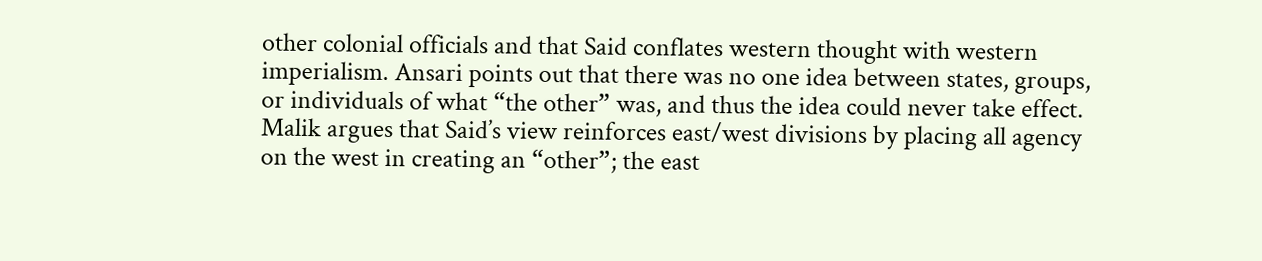other colonial officials and that Said conflates western thought with western imperialism. Ansari points out that there was no one idea between states, groups, or individuals of what “the other” was, and thus the idea could never take effect. Malik argues that Said’s view reinforces east/west divisions by placing all agency on the west in creating an “other”; the east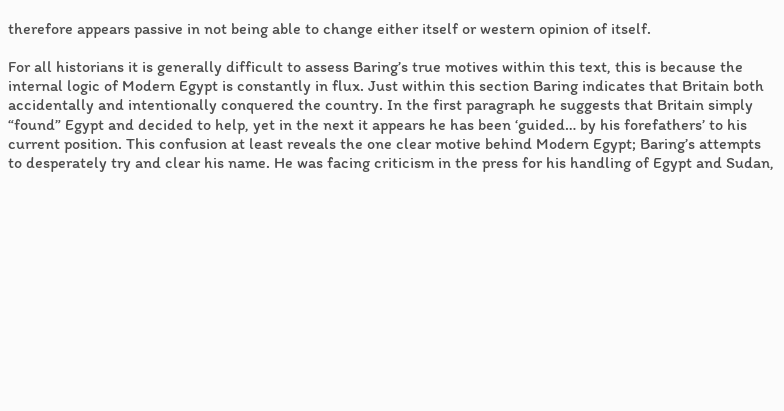therefore appears passive in not being able to change either itself or western opinion of itself.

For all historians it is generally difficult to assess Baring’s true motives within this text, this is because the internal logic of Modern Egypt is constantly in flux. Just within this section Baring indicates that Britain both accidentally and intentionally conquered the country. In the first paragraph he suggests that Britain simply “found” Egypt and decided to help, yet in the next it appears he has been ‘guided… by his forefathers’ to his current position. This confusion at least reveals the one clear motive behind Modern Egypt; Baring’s attempts to desperately try and clear his name. He was facing criticism in the press for his handling of Egypt and Sudan,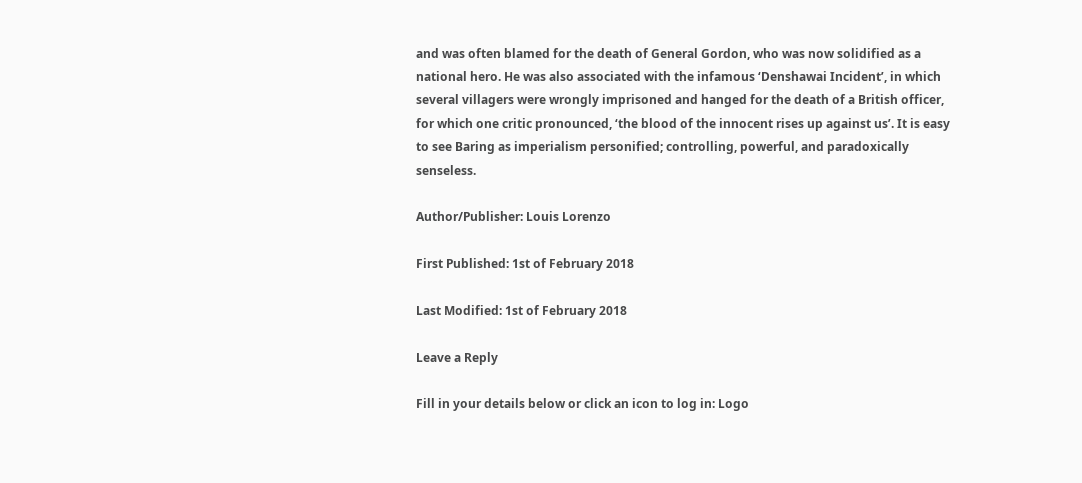and was often blamed for the death of General Gordon, who was now solidified as a national hero. He was also associated with the infamous ‘Denshawai Incident’, in which several villagers were wrongly imprisoned and hanged for the death of a British officer, for which one critic pronounced, ‘the blood of the innocent rises up against us’. It is easy to see Baring as imperialism personified; controlling, powerful, and paradoxically senseless.

Author/Publisher: Louis Lorenzo

First Published: 1st of February 2018

Last Modified: 1st of February 2018

Leave a Reply

Fill in your details below or click an icon to log in: Logo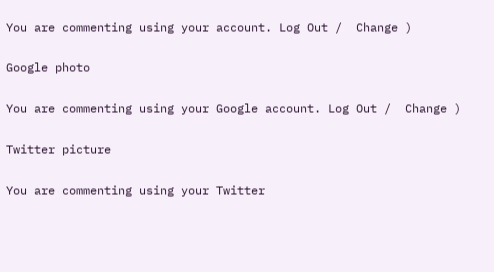You are commenting using your account. Log Out /  Change )

Google photo

You are commenting using your Google account. Log Out /  Change )

Twitter picture

You are commenting using your Twitter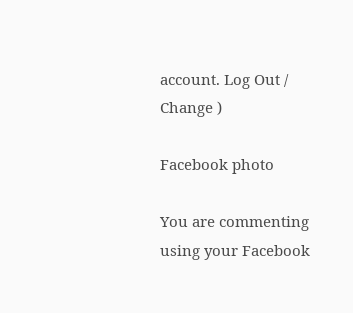account. Log Out /  Change )

Facebook photo

You are commenting using your Facebook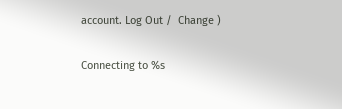account. Log Out /  Change )

Connecting to %s